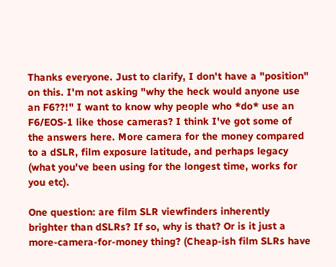Thanks everyone. Just to clarify, I don't have a "position" on this. I'm not asking "why the heck would anyone use an F6??!" I want to know why people who *do* use an F6/EOS-1 like those cameras? I think I've got some of the answers here. More camera for the money compared to a dSLR, film exposure latitude, and perhaps legacy (what you've been using for the longest time, works for you etc).

One question: are film SLR viewfinders inherently brighter than dSLRs? If so, why is that? Or is it just a more-camera-for-money thing? (Cheap-ish film SLRs have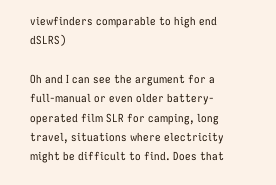viewfinders comparable to high end dSLRS)

Oh and I can see the argument for a full-manual or even older battery-operated film SLR for camping, long travel, situations where electricity might be difficult to find. Does that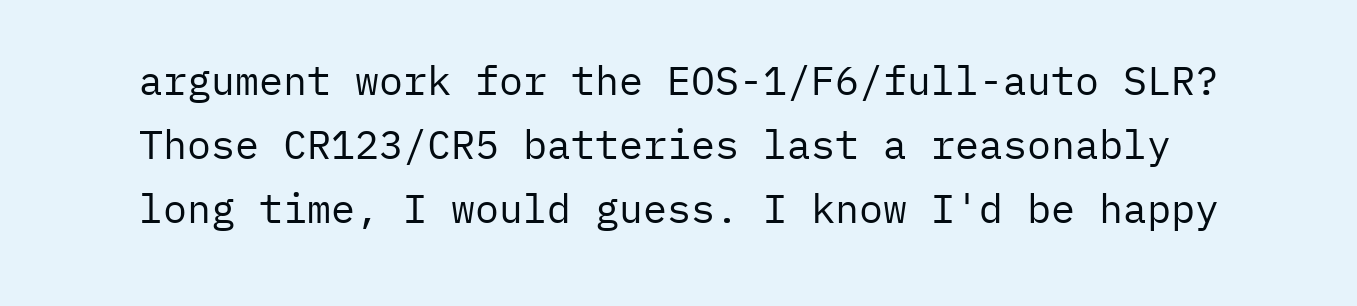argument work for the EOS-1/F6/full-auto SLR? Those CR123/CR5 batteries last a reasonably long time, I would guess. I know I'd be happy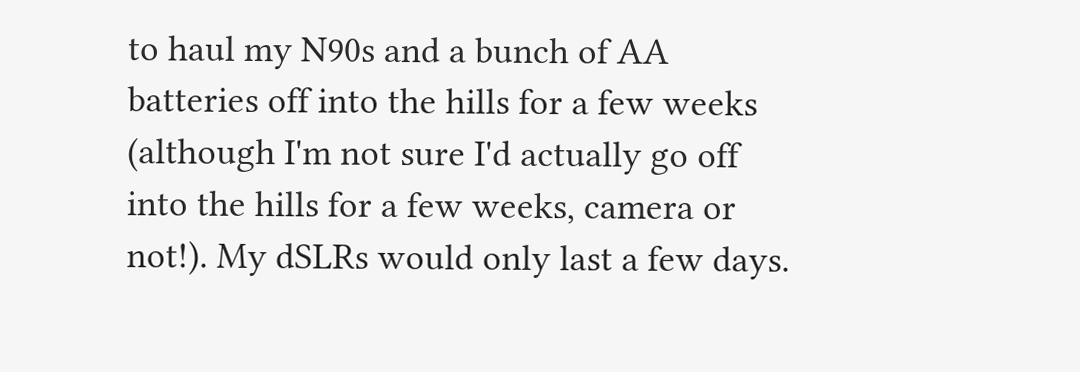to haul my N90s and a bunch of AA batteries off into the hills for a few weeks (although I'm not sure I'd actually go off into the hills for a few weeks, camera or not!). My dSLRs would only last a few days.